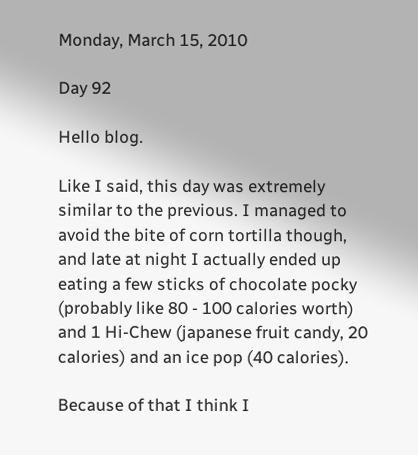Monday, March 15, 2010

Day 92

Hello blog.

Like I said, this day was extremely similar to the previous. I managed to avoid the bite of corn tortilla though, and late at night I actually ended up eating a few sticks of chocolate pocky (probably like 80 - 100 calories worth) and 1 Hi-Chew (japanese fruit candy, 20 calories) and an ice pop (40 calories).

Because of that I think I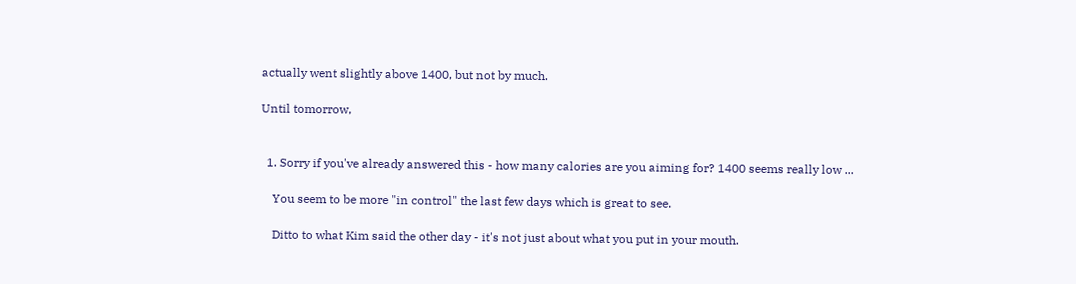actually went slightly above 1400, but not by much.

Until tomorrow,


  1. Sorry if you've already answered this - how many calories are you aiming for? 1400 seems really low ...

    You seem to be more "in control" the last few days which is great to see.

    Ditto to what Kim said the other day - it's not just about what you put in your mouth.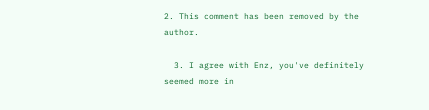2. This comment has been removed by the author.

  3. I agree with Enz, you've definitely seemed more in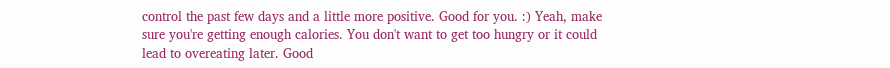control the past few days and a little more positive. Good for you. :) Yeah, make sure you're getting enough calories. You don't want to get too hungry or it could lead to overeating later. Good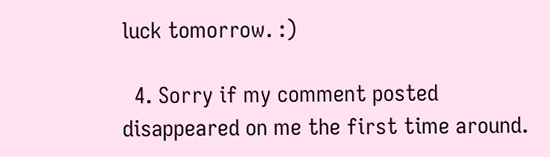luck tomorrow. :)

  4. Sorry if my comment posted disappeared on me the first time around.